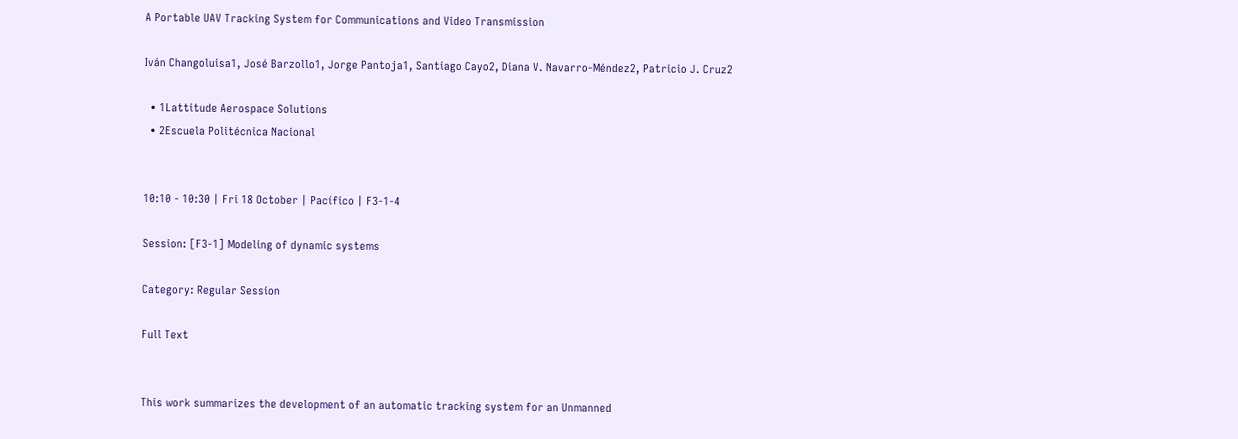A Portable UAV Tracking System for Communications and Video Transmission

Iván Changoluisa1, José Barzollo1, Jorge Pantoja1, Santiago Cayo2, Diana V. Navarro-Méndez2, Patricio J. Cruz2

  • 1Lattitude Aerospace Solutions
  • 2Escuela Politécnica Nacional


10:10 - 10:30 | Fri 18 October | Pacífico | F3-1-4

Session: [F3-1] Modeling of dynamic systems

Category: Regular Session

Full Text


This work summarizes the development of an automatic tracking system for an Unmanned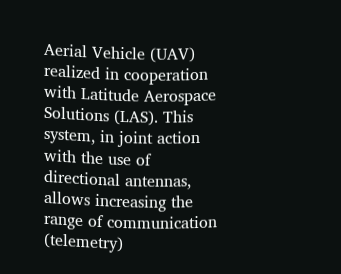Aerial Vehicle (UAV) realized in cooperation with Latitude Aerospace Solutions (LAS). This system, in joint action with the use of directional antennas, allows increasing the range of communication (telemetry)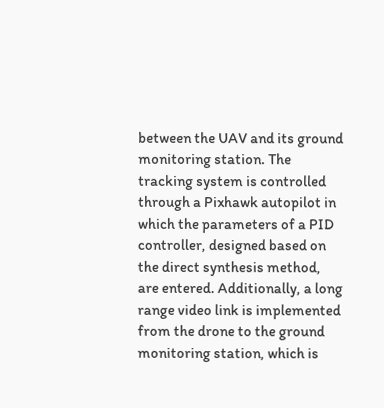between the UAV and its ground monitoring station. The tracking system is controlled through a Pixhawk autopilot in which the parameters of a PID controller, designed based on the direct synthesis method, are entered. Additionally, a long range video link is implemented from the drone to the ground monitoring station, which is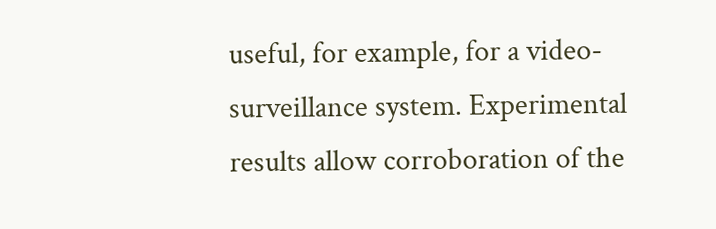useful, for example, for a video-surveillance system. Experimental results allow corroboration of the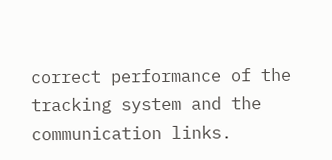correct performance of the tracking system and the communication links.